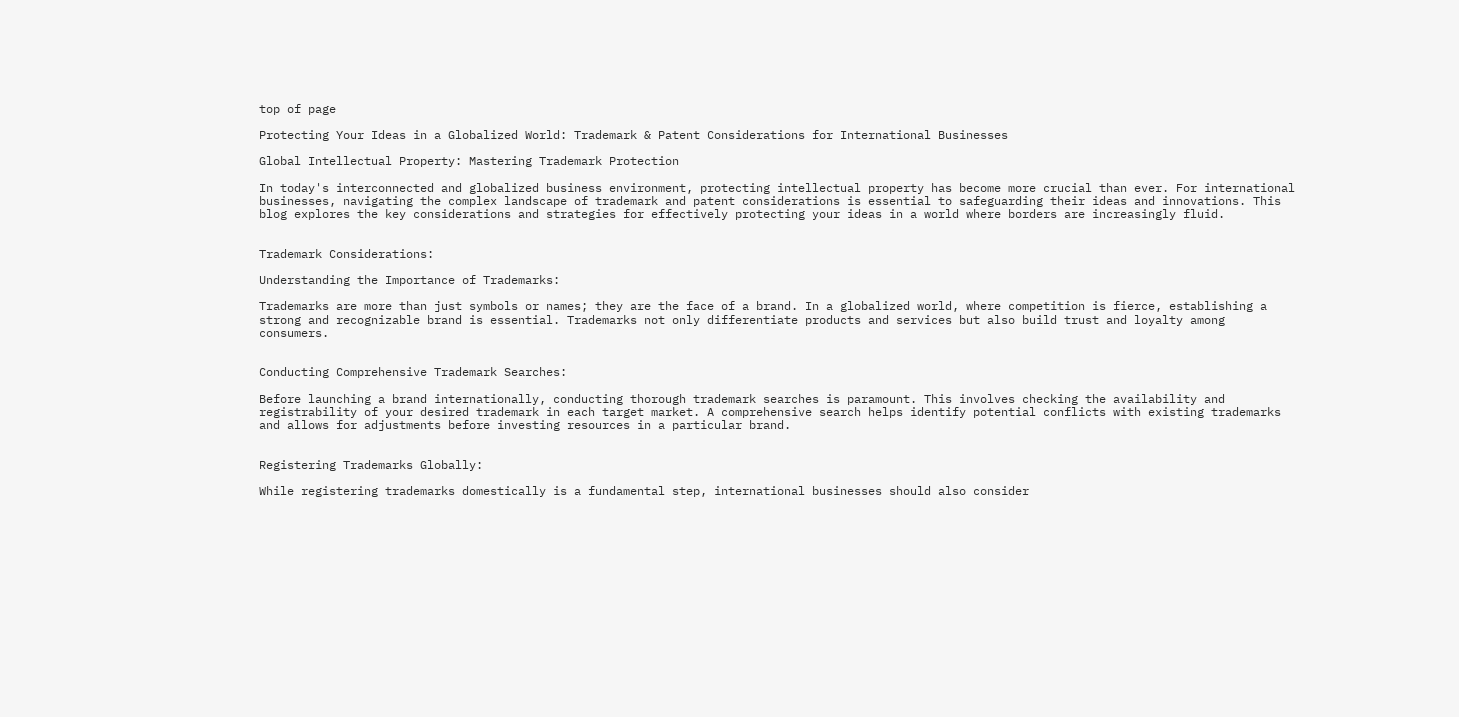top of page

Protecting Your Ideas in a Globalized World: Trademark & Patent Considerations for International Businesses

Global Intellectual Property: Mastering Trademark Protection

In today's interconnected and globalized business environment, protecting intellectual property has become more crucial than ever. For international businesses, navigating the complex landscape of trademark and patent considerations is essential to safeguarding their ideas and innovations. This blog explores the key considerations and strategies for effectively protecting your ideas in a world where borders are increasingly fluid.


Trademark Considerations:

Understanding the Importance of Trademarks:

Trademarks are more than just symbols or names; they are the face of a brand. In a globalized world, where competition is fierce, establishing a strong and recognizable brand is essential. Trademarks not only differentiate products and services but also build trust and loyalty among consumers.


Conducting Comprehensive Trademark Searches:

Before launching a brand internationally, conducting thorough trademark searches is paramount. This involves checking the availability and registrability of your desired trademark in each target market. A comprehensive search helps identify potential conflicts with existing trademarks and allows for adjustments before investing resources in a particular brand.


Registering Trademarks Globally:

While registering trademarks domestically is a fundamental step, international businesses should also consider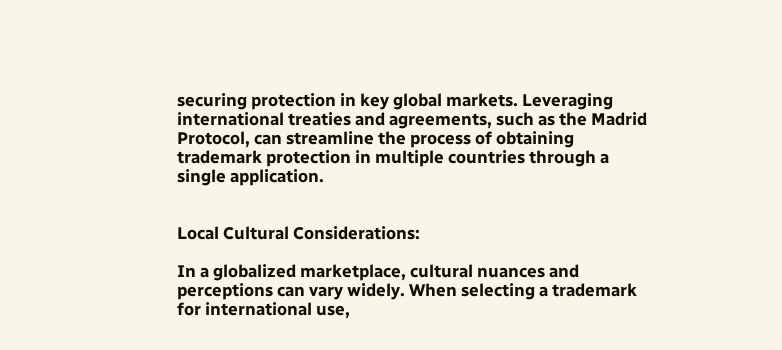securing protection in key global markets. Leveraging international treaties and agreements, such as the Madrid Protocol, can streamline the process of obtaining trademark protection in multiple countries through a single application.


Local Cultural Considerations:

In a globalized marketplace, cultural nuances and perceptions can vary widely. When selecting a trademark for international use,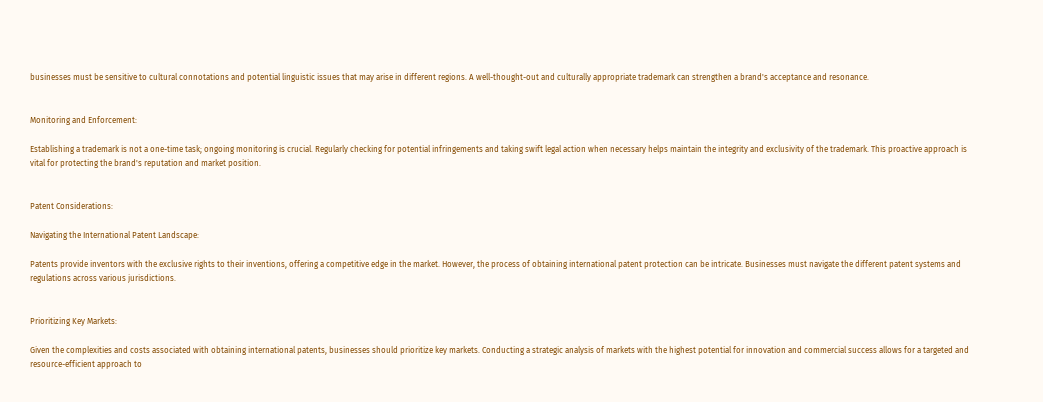businesses must be sensitive to cultural connotations and potential linguistic issues that may arise in different regions. A well-thought-out and culturally appropriate trademark can strengthen a brand's acceptance and resonance.


Monitoring and Enforcement:

Establishing a trademark is not a one-time task; ongoing monitoring is crucial. Regularly checking for potential infringements and taking swift legal action when necessary helps maintain the integrity and exclusivity of the trademark. This proactive approach is vital for protecting the brand's reputation and market position.


Patent Considerations:

Navigating the International Patent Landscape:

Patents provide inventors with the exclusive rights to their inventions, offering a competitive edge in the market. However, the process of obtaining international patent protection can be intricate. Businesses must navigate the different patent systems and regulations across various jurisdictions.


Prioritizing Key Markets:

Given the complexities and costs associated with obtaining international patents, businesses should prioritize key markets. Conducting a strategic analysis of markets with the highest potential for innovation and commercial success allows for a targeted and resource-efficient approach to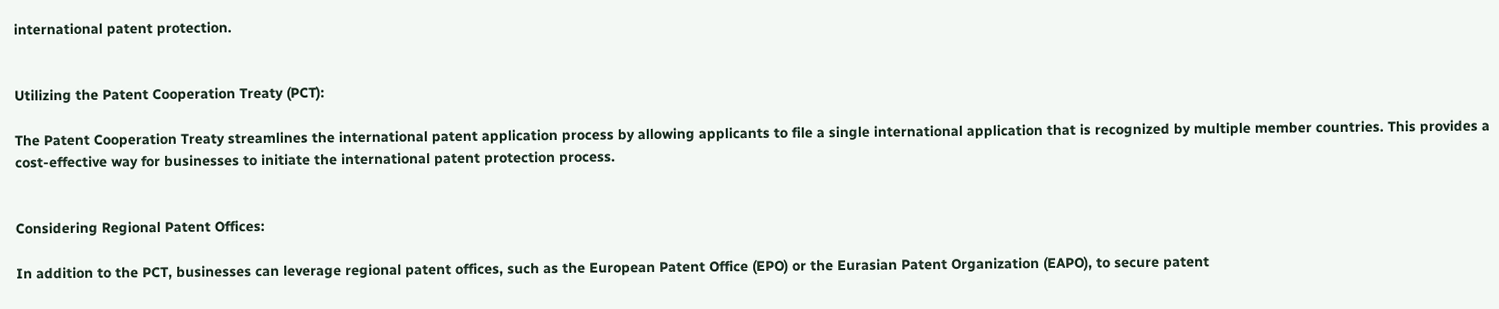international patent protection.


Utilizing the Patent Cooperation Treaty (PCT):

The Patent Cooperation Treaty streamlines the international patent application process by allowing applicants to file a single international application that is recognized by multiple member countries. This provides a cost-effective way for businesses to initiate the international patent protection process.


Considering Regional Patent Offices:

In addition to the PCT, businesses can leverage regional patent offices, such as the European Patent Office (EPO) or the Eurasian Patent Organization (EAPO), to secure patent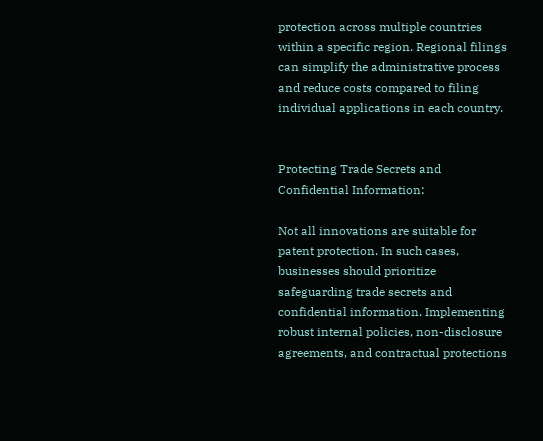protection across multiple countries within a specific region. Regional filings can simplify the administrative process and reduce costs compared to filing individual applications in each country.


Protecting Trade Secrets and Confidential Information:

Not all innovations are suitable for patent protection. In such cases, businesses should prioritize safeguarding trade secrets and confidential information. Implementing robust internal policies, non-disclosure agreements, and contractual protections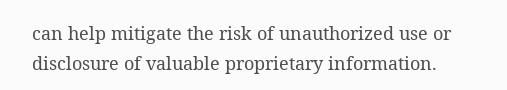can help mitigate the risk of unauthorized use or disclosure of valuable proprietary information.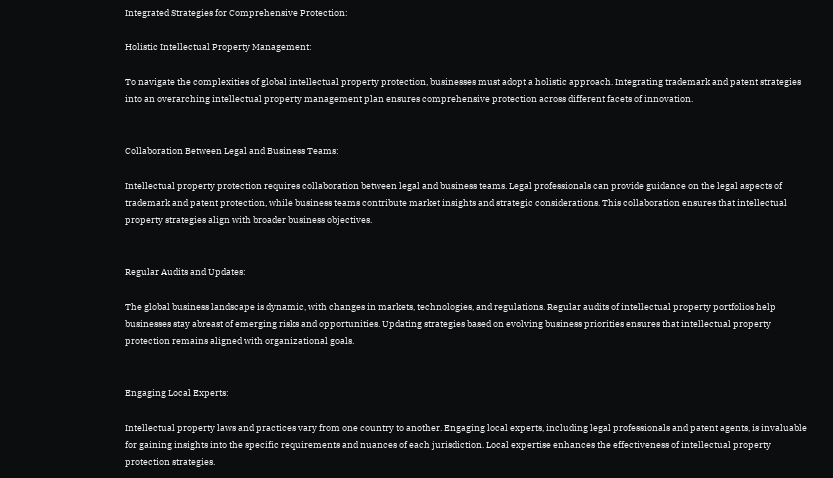Integrated Strategies for Comprehensive Protection:

Holistic Intellectual Property Management:

To navigate the complexities of global intellectual property protection, businesses must adopt a holistic approach. Integrating trademark and patent strategies into an overarching intellectual property management plan ensures comprehensive protection across different facets of innovation.


Collaboration Between Legal and Business Teams:

Intellectual property protection requires collaboration between legal and business teams. Legal professionals can provide guidance on the legal aspects of trademark and patent protection, while business teams contribute market insights and strategic considerations. This collaboration ensures that intellectual property strategies align with broader business objectives.


Regular Audits and Updates:

The global business landscape is dynamic, with changes in markets, technologies, and regulations. Regular audits of intellectual property portfolios help businesses stay abreast of emerging risks and opportunities. Updating strategies based on evolving business priorities ensures that intellectual property protection remains aligned with organizational goals.


Engaging Local Experts:

Intellectual property laws and practices vary from one country to another. Engaging local experts, including legal professionals and patent agents, is invaluable for gaining insights into the specific requirements and nuances of each jurisdiction. Local expertise enhances the effectiveness of intellectual property protection strategies.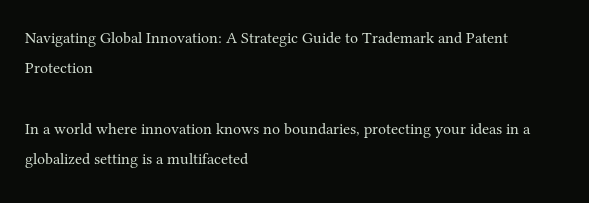Navigating Global Innovation: A Strategic Guide to Trademark and Patent Protection

In a world where innovation knows no boundaries, protecting your ideas in a globalized setting is a multifaceted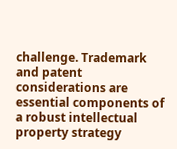challenge. Trademark and patent considerations are essential components of a robust intellectual property strategy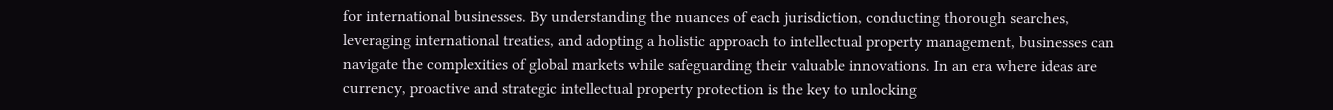for international businesses. By understanding the nuances of each jurisdiction, conducting thorough searches, leveraging international treaties, and adopting a holistic approach to intellectual property management, businesses can navigate the complexities of global markets while safeguarding their valuable innovations. In an era where ideas are currency, proactive and strategic intellectual property protection is the key to unlocking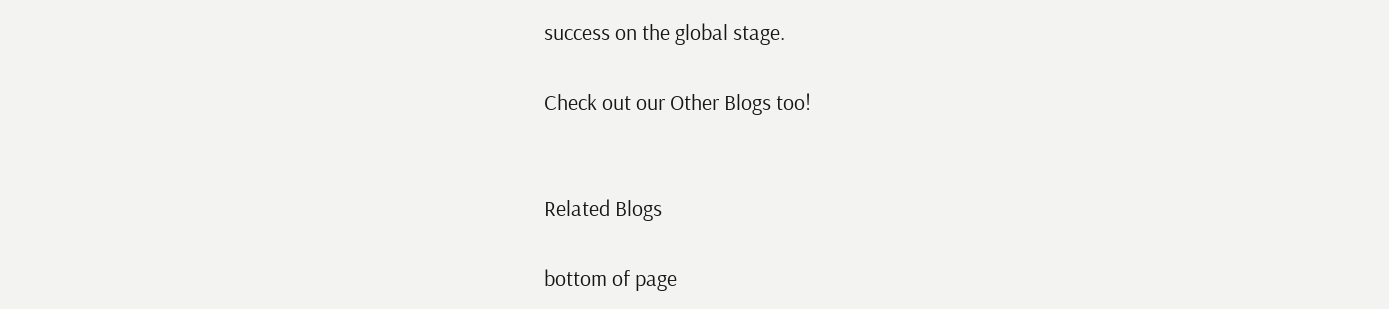success on the global stage.

Check out our Other Blogs too!


Related Blogs

bottom of page